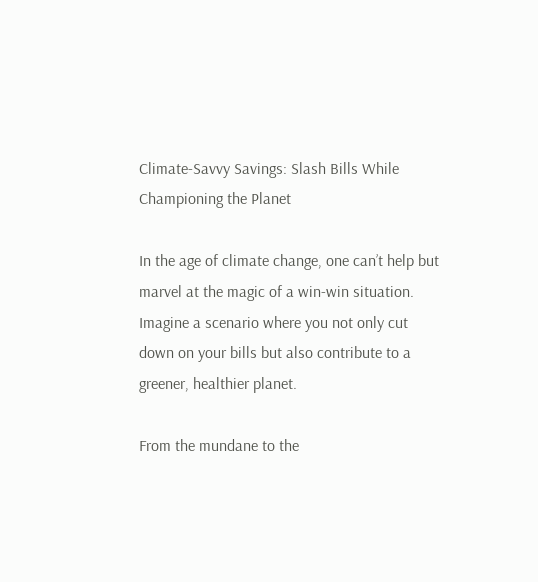Climate-Savvy Savings: Slash Bills While Championing the Planet

In the age of climate change, one can’t help but marvel at the magic of a win-win situation. Imagine a scenario where you not only cut down on your bills but also contribute to a greener, healthier planet.

From the mundane to the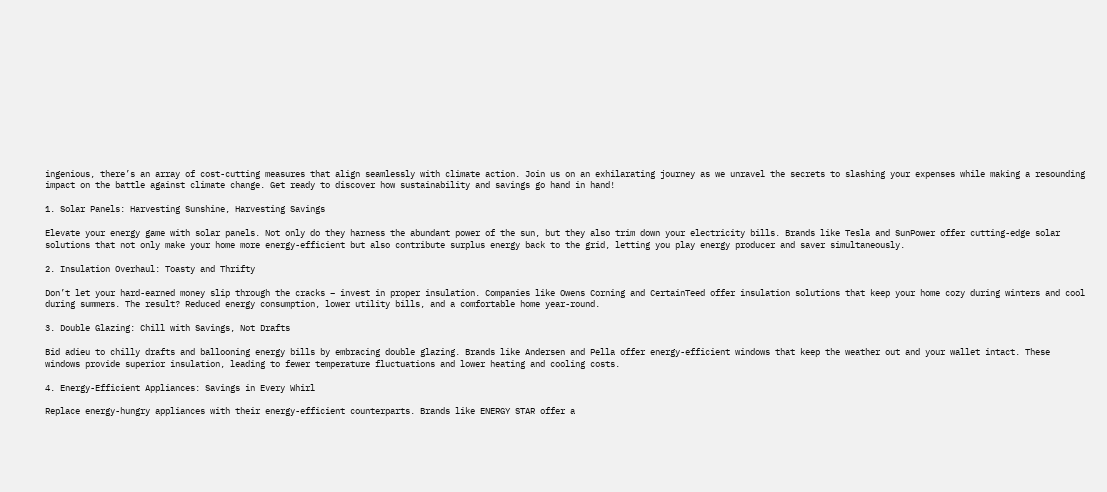ingenious, there’s an array of cost-cutting measures that align seamlessly with climate action. Join us on an exhilarating journey as we unravel the secrets to slashing your expenses while making a resounding impact on the battle against climate change. Get ready to discover how sustainability and savings go hand in hand!

1. Solar Panels: Harvesting Sunshine, Harvesting Savings

Elevate your energy game with solar panels. Not only do they harness the abundant power of the sun, but they also trim down your electricity bills. Brands like Tesla and SunPower offer cutting-edge solar solutions that not only make your home more energy-efficient but also contribute surplus energy back to the grid, letting you play energy producer and saver simultaneously.

2. Insulation Overhaul: Toasty and Thrifty

Don’t let your hard-earned money slip through the cracks – invest in proper insulation. Companies like Owens Corning and CertainTeed offer insulation solutions that keep your home cozy during winters and cool during summers. The result? Reduced energy consumption, lower utility bills, and a comfortable home year-round.

3. Double Glazing: Chill with Savings, Not Drafts

Bid adieu to chilly drafts and ballooning energy bills by embracing double glazing. Brands like Andersen and Pella offer energy-efficient windows that keep the weather out and your wallet intact. These windows provide superior insulation, leading to fewer temperature fluctuations and lower heating and cooling costs.

4. Energy-Efficient Appliances: Savings in Every Whirl

Replace energy-hungry appliances with their energy-efficient counterparts. Brands like ENERGY STAR offer a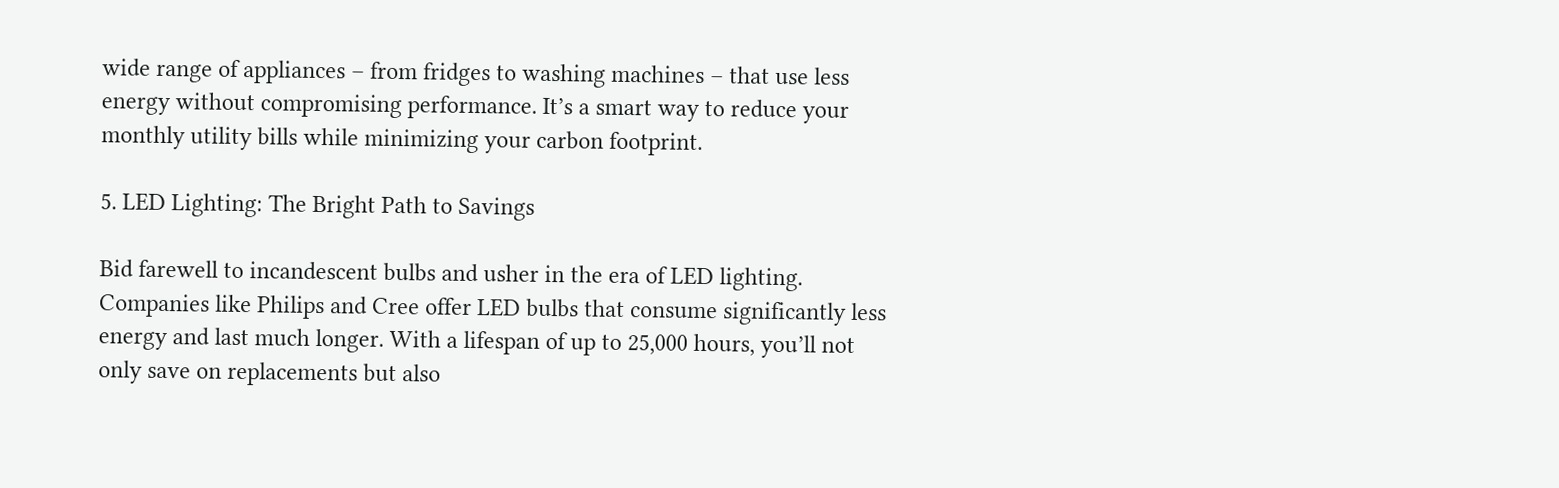wide range of appliances – from fridges to washing machines – that use less energy without compromising performance. It’s a smart way to reduce your monthly utility bills while minimizing your carbon footprint.

5. LED Lighting: The Bright Path to Savings

Bid farewell to incandescent bulbs and usher in the era of LED lighting. Companies like Philips and Cree offer LED bulbs that consume significantly less energy and last much longer. With a lifespan of up to 25,000 hours, you’ll not only save on replacements but also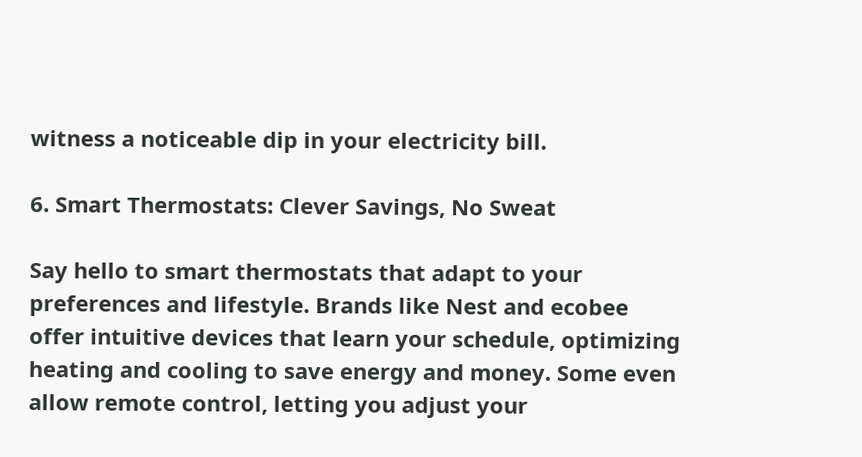witness a noticeable dip in your electricity bill.

6. Smart Thermostats: Clever Savings, No Sweat

Say hello to smart thermostats that adapt to your preferences and lifestyle. Brands like Nest and ecobee offer intuitive devices that learn your schedule, optimizing heating and cooling to save energy and money. Some even allow remote control, letting you adjust your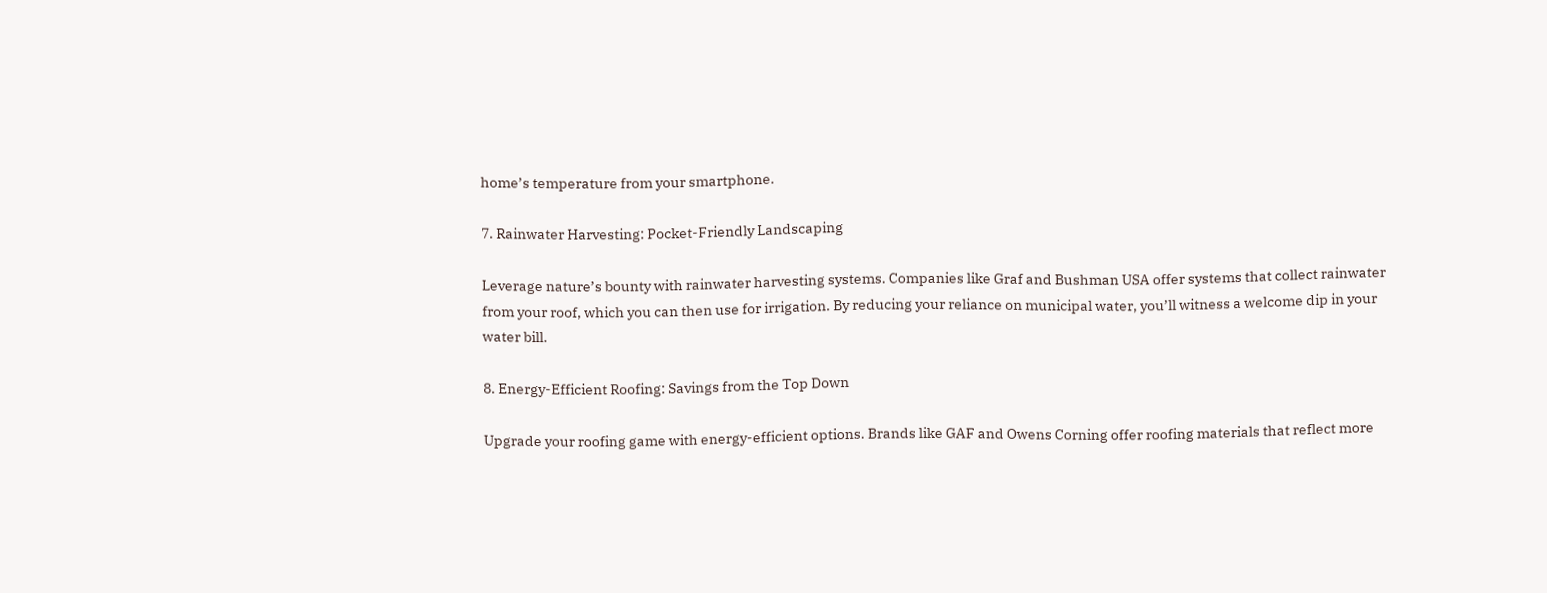home’s temperature from your smartphone.

7. Rainwater Harvesting: Pocket-Friendly Landscaping

Leverage nature’s bounty with rainwater harvesting systems. Companies like Graf and Bushman USA offer systems that collect rainwater from your roof, which you can then use for irrigation. By reducing your reliance on municipal water, you’ll witness a welcome dip in your water bill.

8. Energy-Efficient Roofing: Savings from the Top Down

Upgrade your roofing game with energy-efficient options. Brands like GAF and Owens Corning offer roofing materials that reflect more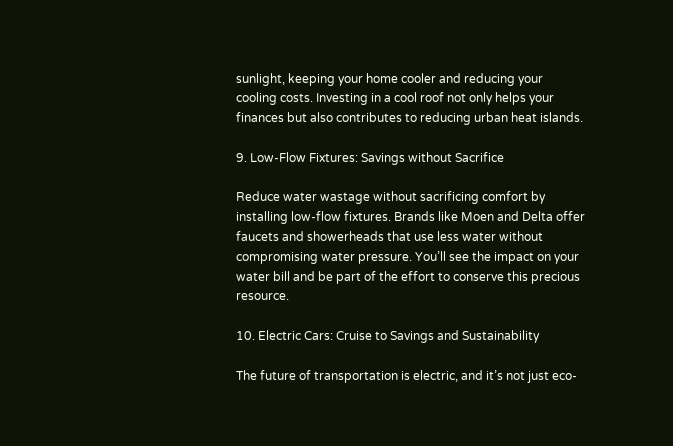sunlight, keeping your home cooler and reducing your cooling costs. Investing in a cool roof not only helps your finances but also contributes to reducing urban heat islands.

9. Low-Flow Fixtures: Savings without Sacrifice

Reduce water wastage without sacrificing comfort by installing low-flow fixtures. Brands like Moen and Delta offer faucets and showerheads that use less water without compromising water pressure. You’ll see the impact on your water bill and be part of the effort to conserve this precious resource.

10. Electric Cars: Cruise to Savings and Sustainability

The future of transportation is electric, and it’s not just eco-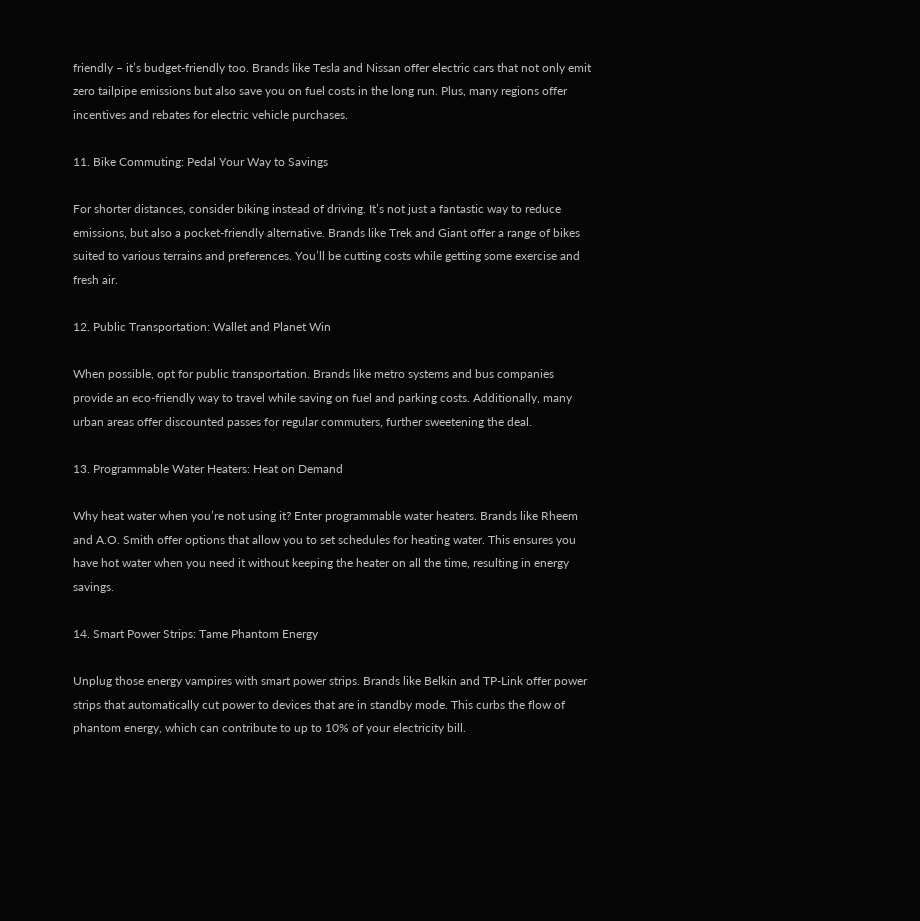friendly – it’s budget-friendly too. Brands like Tesla and Nissan offer electric cars that not only emit zero tailpipe emissions but also save you on fuel costs in the long run. Plus, many regions offer incentives and rebates for electric vehicle purchases.

11. Bike Commuting: Pedal Your Way to Savings

For shorter distances, consider biking instead of driving. It’s not just a fantastic way to reduce emissions, but also a pocket-friendly alternative. Brands like Trek and Giant offer a range of bikes suited to various terrains and preferences. You’ll be cutting costs while getting some exercise and fresh air.

12. Public Transportation: Wallet and Planet Win

When possible, opt for public transportation. Brands like metro systems and bus companies provide an eco-friendly way to travel while saving on fuel and parking costs. Additionally, many urban areas offer discounted passes for regular commuters, further sweetening the deal.

13. Programmable Water Heaters: Heat on Demand

Why heat water when you’re not using it? Enter programmable water heaters. Brands like Rheem and A.O. Smith offer options that allow you to set schedules for heating water. This ensures you have hot water when you need it without keeping the heater on all the time, resulting in energy savings.

14. Smart Power Strips: Tame Phantom Energy

Unplug those energy vampires with smart power strips. Brands like Belkin and TP-Link offer power strips that automatically cut power to devices that are in standby mode. This curbs the flow of phantom energy, which can contribute to up to 10% of your electricity bill.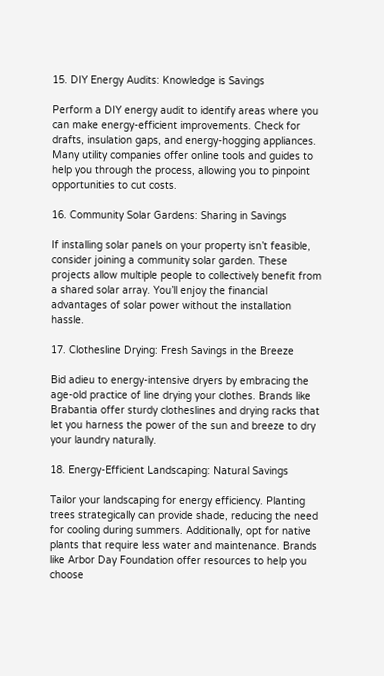15. DIY Energy Audits: Knowledge is Savings

Perform a DIY energy audit to identify areas where you can make energy-efficient improvements. Check for drafts, insulation gaps, and energy-hogging appliances. Many utility companies offer online tools and guides to help you through the process, allowing you to pinpoint opportunities to cut costs.

16. Community Solar Gardens: Sharing in Savings

If installing solar panels on your property isn’t feasible, consider joining a community solar garden. These projects allow multiple people to collectively benefit from a shared solar array. You’ll enjoy the financial advantages of solar power without the installation hassle.

17. Clothesline Drying: Fresh Savings in the Breeze

Bid adieu to energy-intensive dryers by embracing the age-old practice of line drying your clothes. Brands like Brabantia offer sturdy clotheslines and drying racks that let you harness the power of the sun and breeze to dry your laundry naturally.

18. Energy-Efficient Landscaping: Natural Savings

Tailor your landscaping for energy efficiency. Planting trees strategically can provide shade, reducing the need for cooling during summers. Additionally, opt for native plants that require less water and maintenance. Brands like Arbor Day Foundation offer resources to help you choose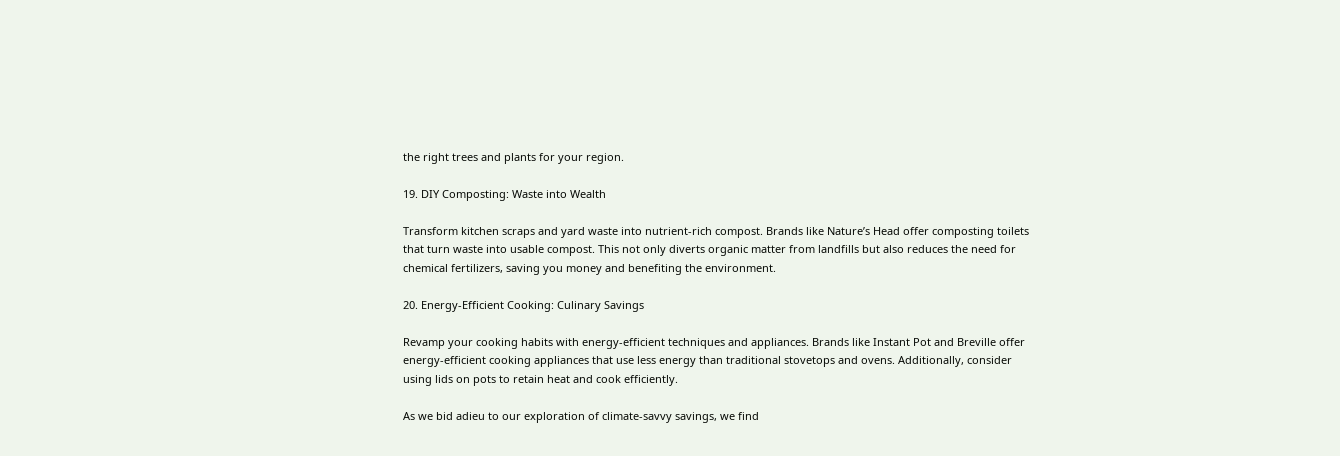the right trees and plants for your region.

19. DIY Composting: Waste into Wealth

Transform kitchen scraps and yard waste into nutrient-rich compost. Brands like Nature’s Head offer composting toilets that turn waste into usable compost. This not only diverts organic matter from landfills but also reduces the need for chemical fertilizers, saving you money and benefiting the environment.

20. Energy-Efficient Cooking: Culinary Savings

Revamp your cooking habits with energy-efficient techniques and appliances. Brands like Instant Pot and Breville offer energy-efficient cooking appliances that use less energy than traditional stovetops and ovens. Additionally, consider using lids on pots to retain heat and cook efficiently.

As we bid adieu to our exploration of climate-savvy savings, we find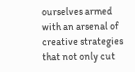ourselves armed with an arsenal of creative strategies that not only cut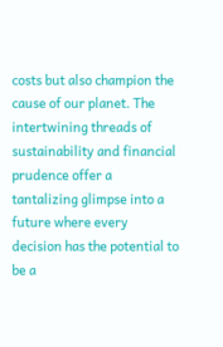costs but also champion the cause of our planet. The intertwining threads of sustainability and financial prudence offer a tantalizing glimpse into a future where every decision has the potential to be a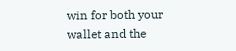win for both your wallet and the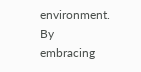environment. By embracing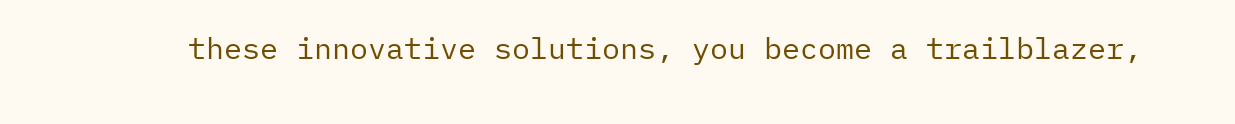these innovative solutions, you become a trailblazer,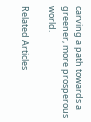carving a path towards a greener, more prosperous world.

Related Articles